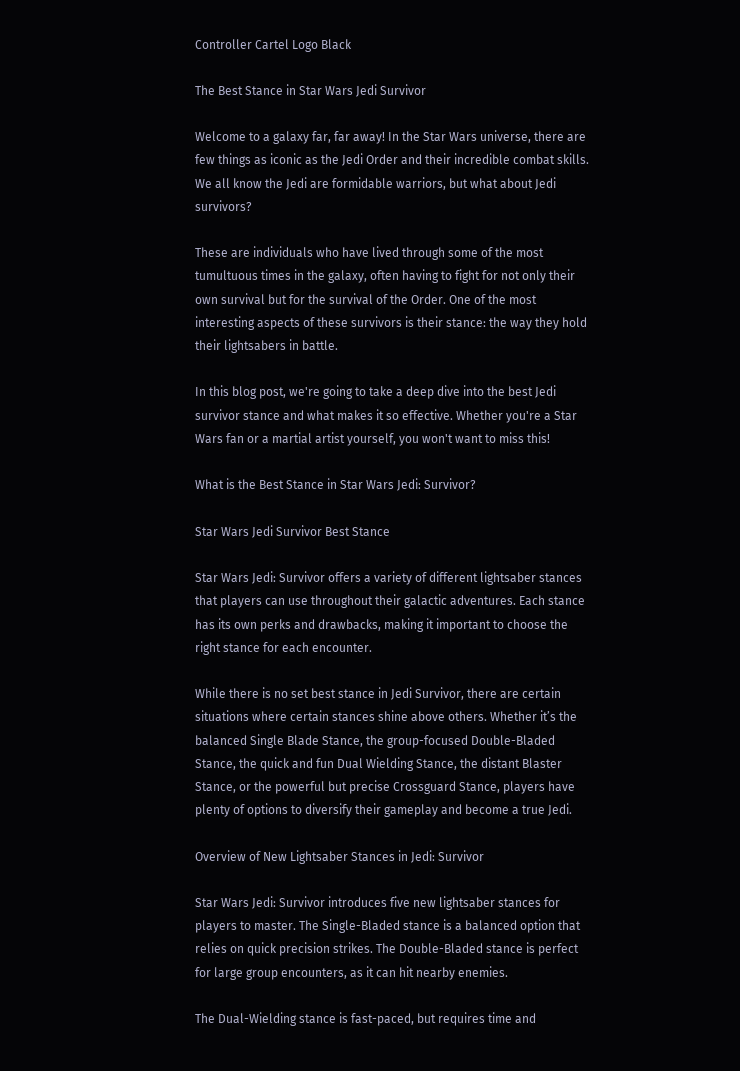Controller Cartel Logo Black

The Best Stance in Star Wars Jedi Survivor

Welcome to a galaxy far, far away! In the Star Wars universe, there are few things as iconic as the Jedi Order and their incredible combat skills. We all know the Jedi are formidable warriors, but what about Jedi survivors?

These are individuals who have lived through some of the most tumultuous times in the galaxy, often having to fight for not only their own survival but for the survival of the Order. One of the most interesting aspects of these survivors is their stance: the way they hold their lightsabers in battle.

In this blog post, we're going to take a deep dive into the best Jedi survivor stance and what makes it so effective. Whether you're a Star Wars fan or a martial artist yourself, you won't want to miss this!

What is the Best Stance in Star Wars Jedi: Survivor?

Star Wars Jedi Survivor Best Stance

Star Wars Jedi: Survivor offers a variety of different lightsaber stances that players can use throughout their galactic adventures. Each stance has its own perks and drawbacks, making it important to choose the right stance for each encounter.

While there is no set best stance in Jedi Survivor, there are certain situations where certain stances shine above others. Whether it’s the balanced Single Blade Stance, the group-focused Double-Bladed Stance, the quick and fun Dual Wielding Stance, the distant Blaster Stance, or the powerful but precise Crossguard Stance, players have plenty of options to diversify their gameplay and become a true Jedi.

Overview of New Lightsaber Stances in Jedi: Survivor

Star Wars Jedi: Survivor introduces five new lightsaber stances for players to master. The Single-Bladed stance is a balanced option that relies on quick precision strikes. The Double-Bladed stance is perfect for large group encounters, as it can hit nearby enemies.

The Dual-Wielding stance is fast-paced, but requires time and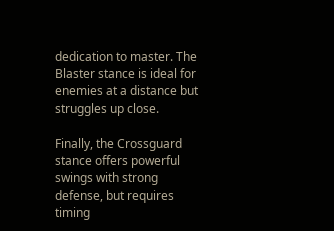dedication to master. The Blaster stance is ideal for enemies at a distance but struggles up close.

Finally, the Crossguard stance offers powerful swings with strong defense, but requires timing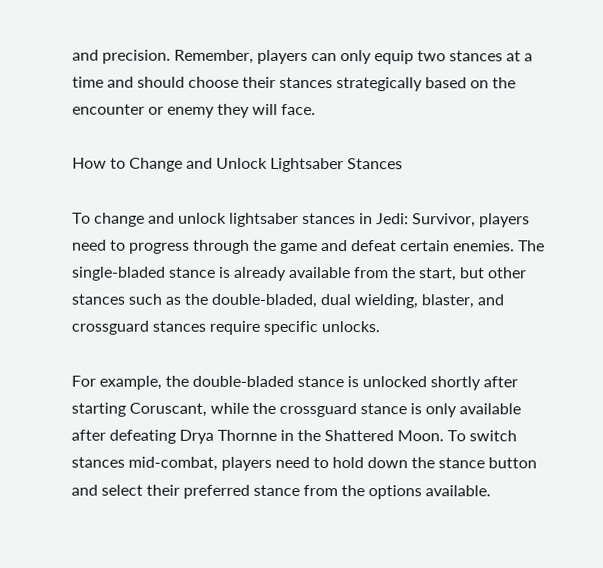and precision. Remember, players can only equip two stances at a time and should choose their stances strategically based on the encounter or enemy they will face.

How to Change and Unlock Lightsaber Stances

To change and unlock lightsaber stances in Jedi: Survivor, players need to progress through the game and defeat certain enemies. The single-bladed stance is already available from the start, but other stances such as the double-bladed, dual wielding, blaster, and crossguard stances require specific unlocks.

For example, the double-bladed stance is unlocked shortly after starting Coruscant, while the crossguard stance is only available after defeating Drya Thornne in the Shattered Moon. To switch stances mid-combat, players need to hold down the stance button and select their preferred stance from the options available.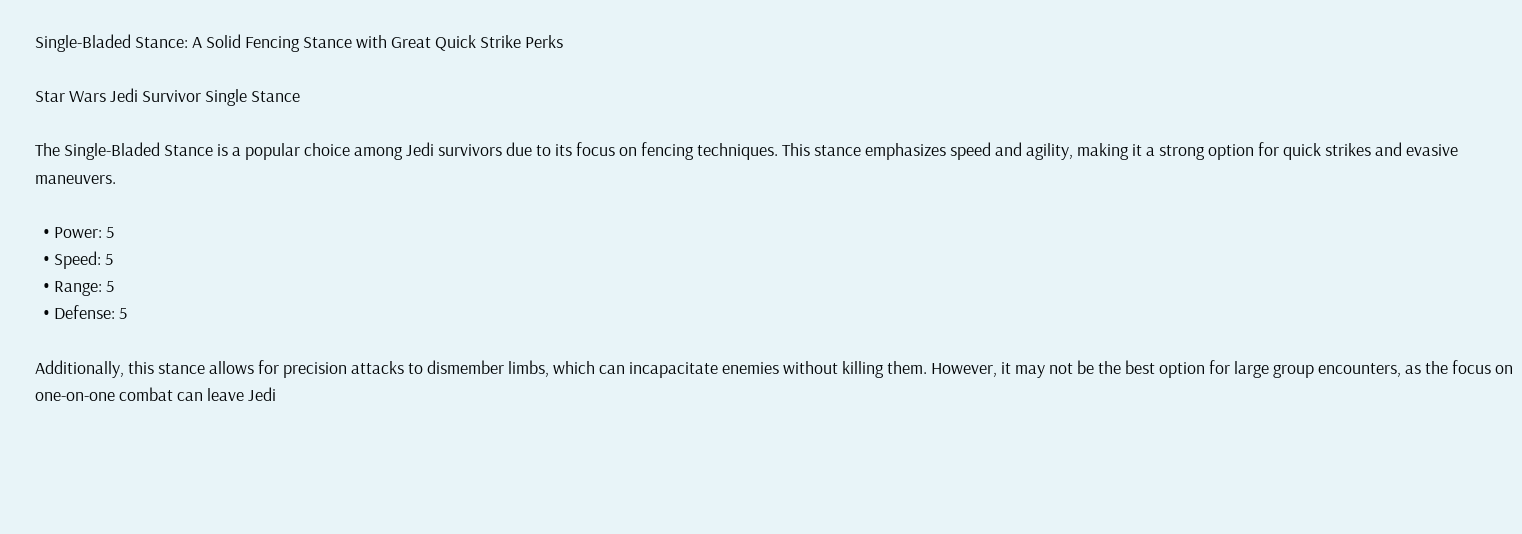Single-Bladed Stance: A Solid Fencing Stance with Great Quick Strike Perks

Star Wars Jedi Survivor Single Stance

The Single-Bladed Stance is a popular choice among Jedi survivors due to its focus on fencing techniques. This stance emphasizes speed and agility, making it a strong option for quick strikes and evasive maneuvers.

  • Power: 5
  • Speed: 5
  • Range: 5
  • Defense: 5

Additionally, this stance allows for precision attacks to dismember limbs, which can incapacitate enemies without killing them. However, it may not be the best option for large group encounters, as the focus on one-on-one combat can leave Jedi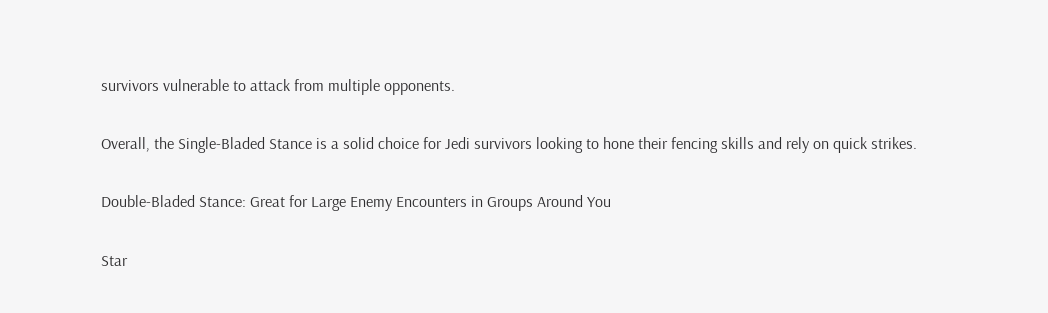survivors vulnerable to attack from multiple opponents.

Overall, the Single-Bladed Stance is a solid choice for Jedi survivors looking to hone their fencing skills and rely on quick strikes.

Double-Bladed Stance: Great for Large Enemy Encounters in Groups Around You

Star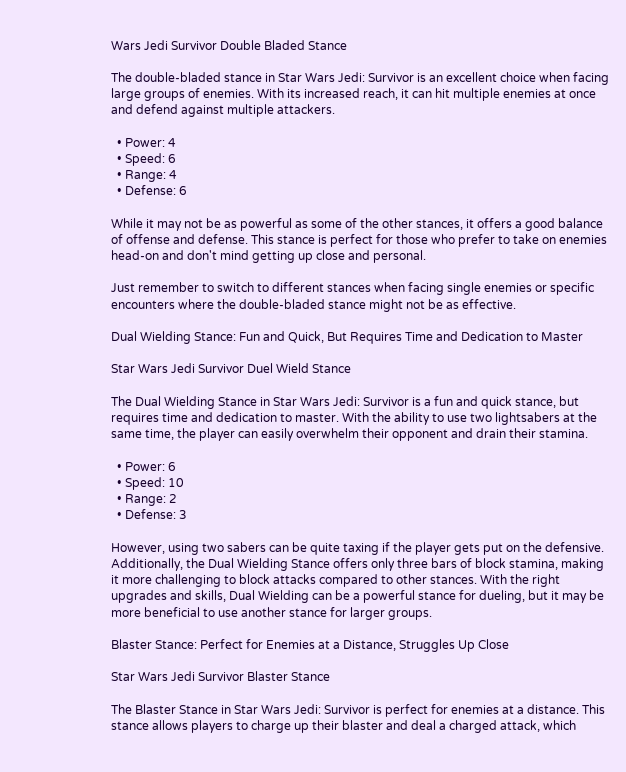Wars Jedi Survivor Double Bladed Stance

The double-bladed stance in Star Wars Jedi: Survivor is an excellent choice when facing large groups of enemies. With its increased reach, it can hit multiple enemies at once and defend against multiple attackers.

  • Power: 4
  • Speed: 6
  • Range: 4
  • Defense: 6

While it may not be as powerful as some of the other stances, it offers a good balance of offense and defense. This stance is perfect for those who prefer to take on enemies head-on and don't mind getting up close and personal.

Just remember to switch to different stances when facing single enemies or specific encounters where the double-bladed stance might not be as effective.

Dual Wielding Stance: Fun and Quick, But Requires Time and Dedication to Master

Star Wars Jedi Survivor Duel Wield Stance

The Dual Wielding Stance in Star Wars Jedi: Survivor is a fun and quick stance, but requires time and dedication to master. With the ability to use two lightsabers at the same time, the player can easily overwhelm their opponent and drain their stamina.

  • Power: 6
  • Speed: 10
  • Range: 2
  • Defense: 3

However, using two sabers can be quite taxing if the player gets put on the defensive. Additionally, the Dual Wielding Stance offers only three bars of block stamina, making it more challenging to block attacks compared to other stances. With the right upgrades and skills, Dual Wielding can be a powerful stance for dueling, but it may be more beneficial to use another stance for larger groups.

Blaster Stance: Perfect for Enemies at a Distance, Struggles Up Close

Star Wars Jedi Survivor Blaster Stance

The Blaster Stance in Star Wars Jedi: Survivor is perfect for enemies at a distance. This stance allows players to charge up their blaster and deal a charged attack, which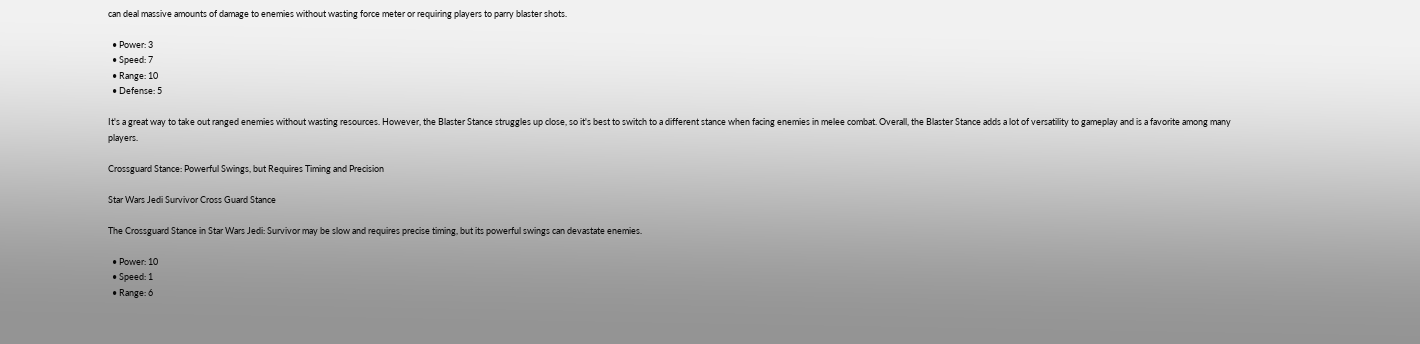can deal massive amounts of damage to enemies without wasting force meter or requiring players to parry blaster shots.

  • Power: 3
  • Speed: 7
  • Range: 10
  • Defense: 5

It's a great way to take out ranged enemies without wasting resources. However, the Blaster Stance struggles up close, so it's best to switch to a different stance when facing enemies in melee combat. Overall, the Blaster Stance adds a lot of versatility to gameplay and is a favorite among many players.

Crossguard Stance: Powerful Swings, but Requires Timing and Precision

Star Wars Jedi Survivor Cross Guard Stance

The Crossguard Stance in Star Wars Jedi: Survivor may be slow and requires precise timing, but its powerful swings can devastate enemies.

  • Power: 10
  • Speed: 1
  • Range: 6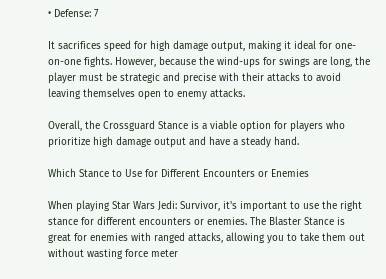• Defense: 7

It sacrifices speed for high damage output, making it ideal for one-on-one fights. However, because the wind-ups for swings are long, the player must be strategic and precise with their attacks to avoid leaving themselves open to enemy attacks.

Overall, the Crossguard Stance is a viable option for players who prioritize high damage output and have a steady hand.

Which Stance to Use for Different Encounters or Enemies

When playing Star Wars Jedi: Survivor, it's important to use the right stance for different encounters or enemies. The Blaster Stance is great for enemies with ranged attacks, allowing you to take them out without wasting force meter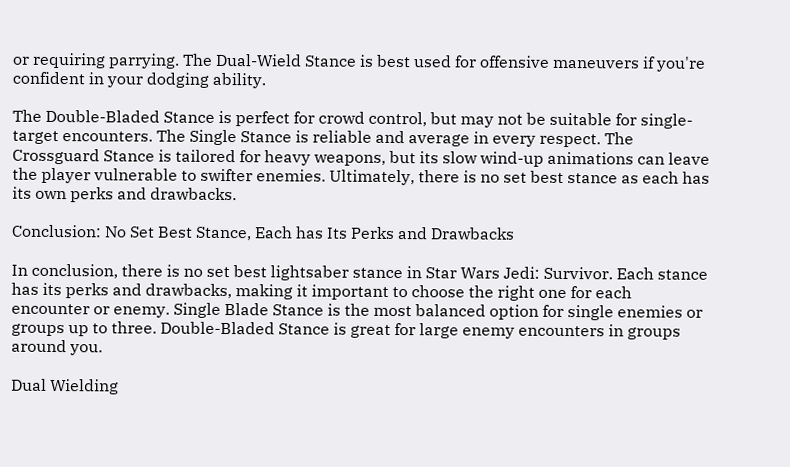or requiring parrying. The Dual-Wield Stance is best used for offensive maneuvers if you're confident in your dodging ability.

The Double-Bladed Stance is perfect for crowd control, but may not be suitable for single-target encounters. The Single Stance is reliable and average in every respect. The Crossguard Stance is tailored for heavy weapons, but its slow wind-up animations can leave the player vulnerable to swifter enemies. Ultimately, there is no set best stance as each has its own perks and drawbacks.

Conclusion: No Set Best Stance, Each has Its Perks and Drawbacks

In conclusion, there is no set best lightsaber stance in Star Wars Jedi: Survivor. Each stance has its perks and drawbacks, making it important to choose the right one for each encounter or enemy. Single Blade Stance is the most balanced option for single enemies or groups up to three. Double-Bladed Stance is great for large enemy encounters in groups around you.

Dual Wielding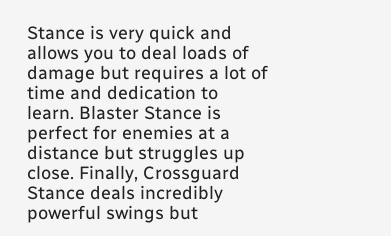Stance is very quick and allows you to deal loads of damage but requires a lot of time and dedication to learn. Blaster Stance is perfect for enemies at a distance but struggles up close. Finally, Crossguard Stance deals incredibly powerful swings but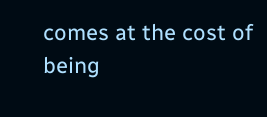comes at the cost of being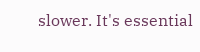slower. It's essential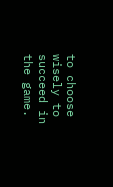to choose wisely to succeed in the game.